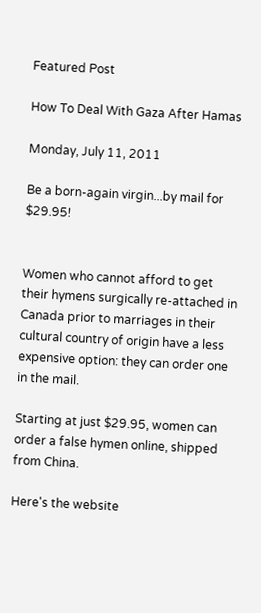Featured Post

How To Deal With Gaza After Hamas

Monday, July 11, 2011

Be a born-again virgin...by mail for $29.95!


Women who cannot afford to get their hymens surgically re-attached in Canada prior to marriages in their cultural country of origin have a less expensive option: they can order one in the mail.

Starting at just $29.95, women can order a false hymen online, shipped from China.

Here's the website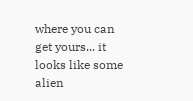where you can get yours... it looks like some alien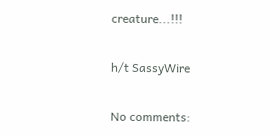creature...!!!

h/t SassyWire

No comments: